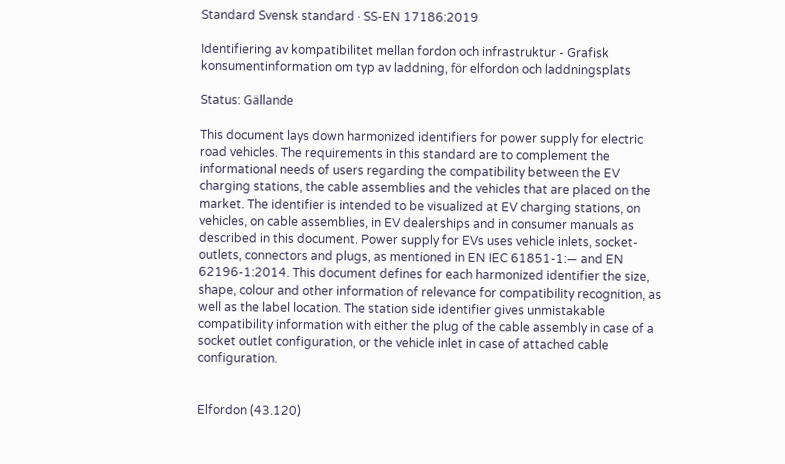Standard Svensk standard · SS-EN 17186:2019

Identifiering av kompatibilitet mellan fordon och infrastruktur - Grafisk konsumentinformation om typ av laddning, för elfordon och laddningsplats

Status: Gällande

This document lays down harmonized identifiers for power supply for electric road vehicles. The requirements in this standard are to complement the informational needs of users regarding the compatibility between the EV charging stations, the cable assemblies and the vehicles that are placed on the market. The identifier is intended to be visualized at EV charging stations, on vehicles, on cable assemblies, in EV dealerships and in consumer manuals as described in this document. Power supply for EVs uses vehicle inlets, socket-outlets, connectors and plugs, as mentioned in EN IEC 61851-1:— and EN 62196-1:2014. This document defines for each harmonized identifier the size, shape, colour and other information of relevance for compatibility recognition, as well as the label location. The station side identifier gives unmistakable compatibility information with either the plug of the cable assembly in case of a socket outlet configuration, or the vehicle inlet in case of attached cable configuration.


Elfordon (43.120)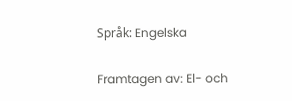Språk: Engelska

Framtagen av: El- och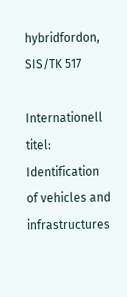hybridfordon, SIS/TK 517

Internationell titel: Identification of vehicles and infrastructures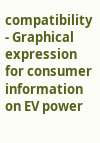compatibility - Graphical expression for consumer information on EV power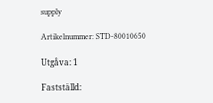supply

Artikelnummer: STD-80010650

Utgåva: 1

Fastställd: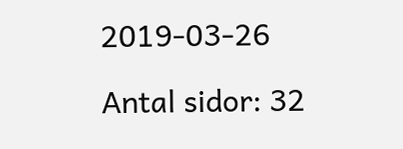2019-03-26

Antal sidor: 32